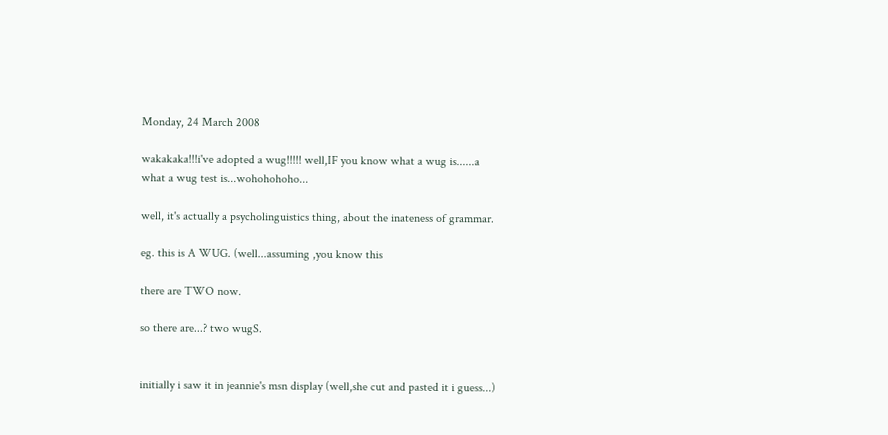Monday, 24 March 2008

wakakaka!!!i've adopted a wug!!!!! well,IF you know what a wug is......a what a wug test is...wohohohoho...

well, it's actually a psycholinguistics thing, about the inateness of grammar.

eg. this is A WUG. (well...assuming ,you know this

there are TWO now.

so there are...? two wugS.


initially i saw it in jeannie's msn display (well,she cut and pasted it i guess...)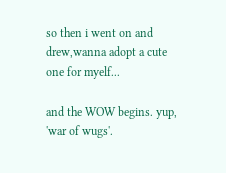so then i went on and drew,wanna adopt a cute one for myelf...

and the WOW begins. yup, 'war of wugs'.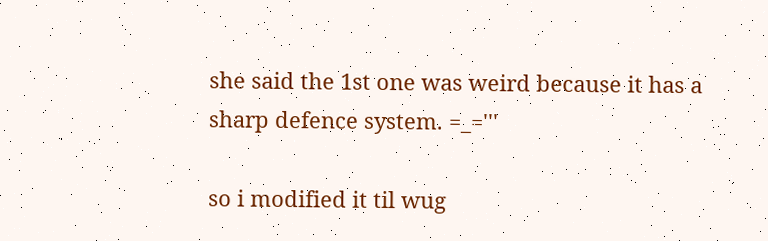she said the 1st one was weird because it has a sharp defence system. =_='''

so i modified it til wug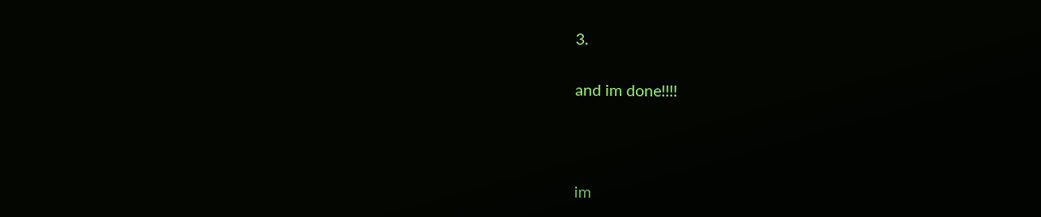3.

and im done!!!!



im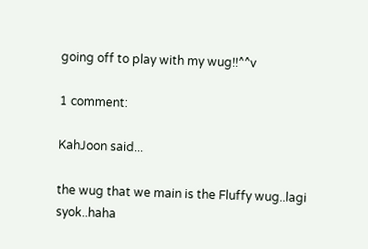going off to play with my wug!!^^v

1 comment:

KahJoon said...

the wug that we main is the Fluffy wug..lagi syok..haha